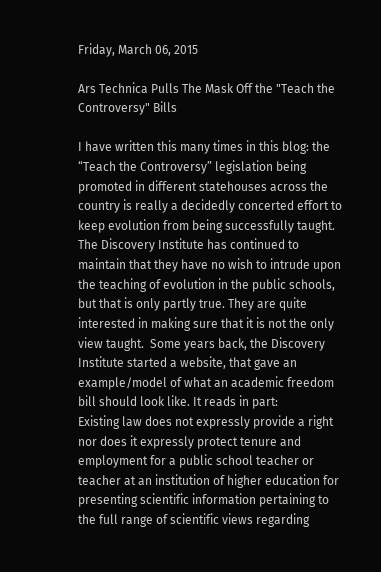Friday, March 06, 2015

Ars Technica Pulls The Mask Off the "Teach the Controversy" Bills

I have written this many times in this blog: the “Teach the Controversy” legislation being promoted in different statehouses across the country is really a decidedly concerted effort to keep evolution from being successfully taught. The Discovery Institute has continued to maintain that they have no wish to intrude upon the teaching of evolution in the public schools, but that is only partly true. They are quite interested in making sure that it is not the only view taught.  Some years back, the Discovery Institute started a website, that gave an example/model of what an academic freedom bill should look like. It reads in part:
Existing law does not expressly provide a right nor does it expressly protect tenure and employment for a public school teacher or teacher at an institution of higher education for presenting scientific information pertaining to the full range of scientific views regarding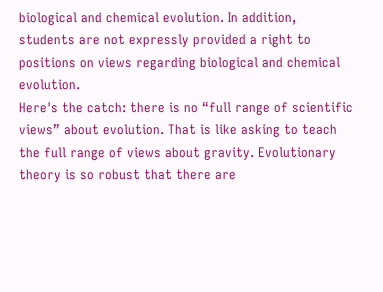biological and chemical evolution. In addition, students are not expressly provided a right to positions on views regarding biological and chemical evolution.
Here's the catch: there is no “full range of scientific views” about evolution. That is like asking to teach the full range of views about gravity. Evolutionary theory is so robust that there are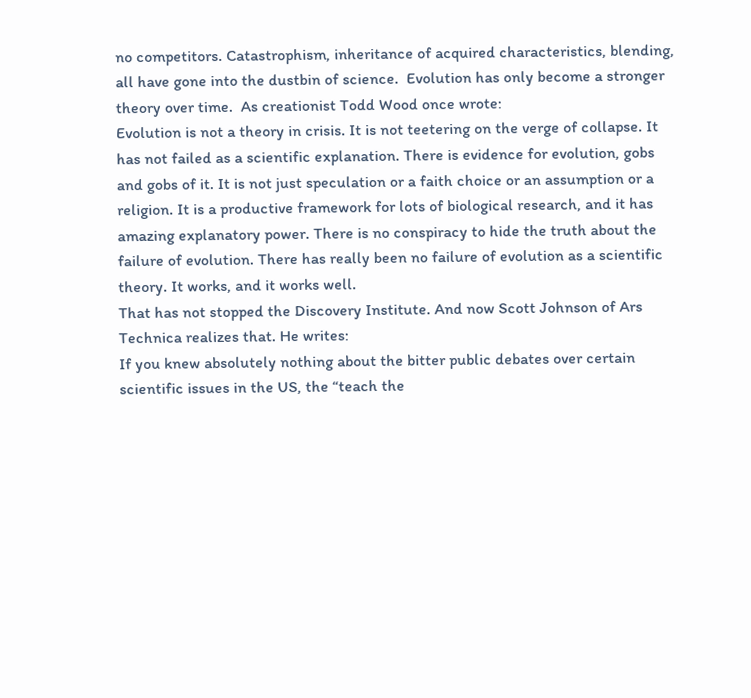no competitors. Catastrophism, inheritance of acquired characteristics, blending, all have gone into the dustbin of science.  Evolution has only become a stronger theory over time.  As creationist Todd Wood once wrote:
Evolution is not a theory in crisis. It is not teetering on the verge of collapse. It has not failed as a scientific explanation. There is evidence for evolution, gobs and gobs of it. It is not just speculation or a faith choice or an assumption or a religion. It is a productive framework for lots of biological research, and it has amazing explanatory power. There is no conspiracy to hide the truth about the failure of evolution. There has really been no failure of evolution as a scientific theory. It works, and it works well.
That has not stopped the Discovery Institute. And now Scott Johnson of Ars Technica realizes that. He writes:
If you knew absolutely nothing about the bitter public debates over certain scientific issues in the US, the “teach the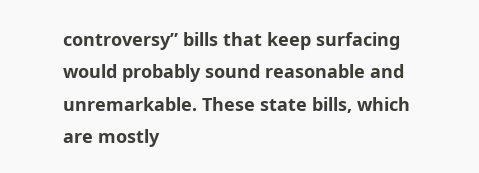controversy” bills that keep surfacing would probably sound reasonable and unremarkable. These state bills, which are mostly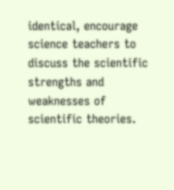identical, encourage science teachers to discuss the scientific strengths and weaknesses of scientific theories.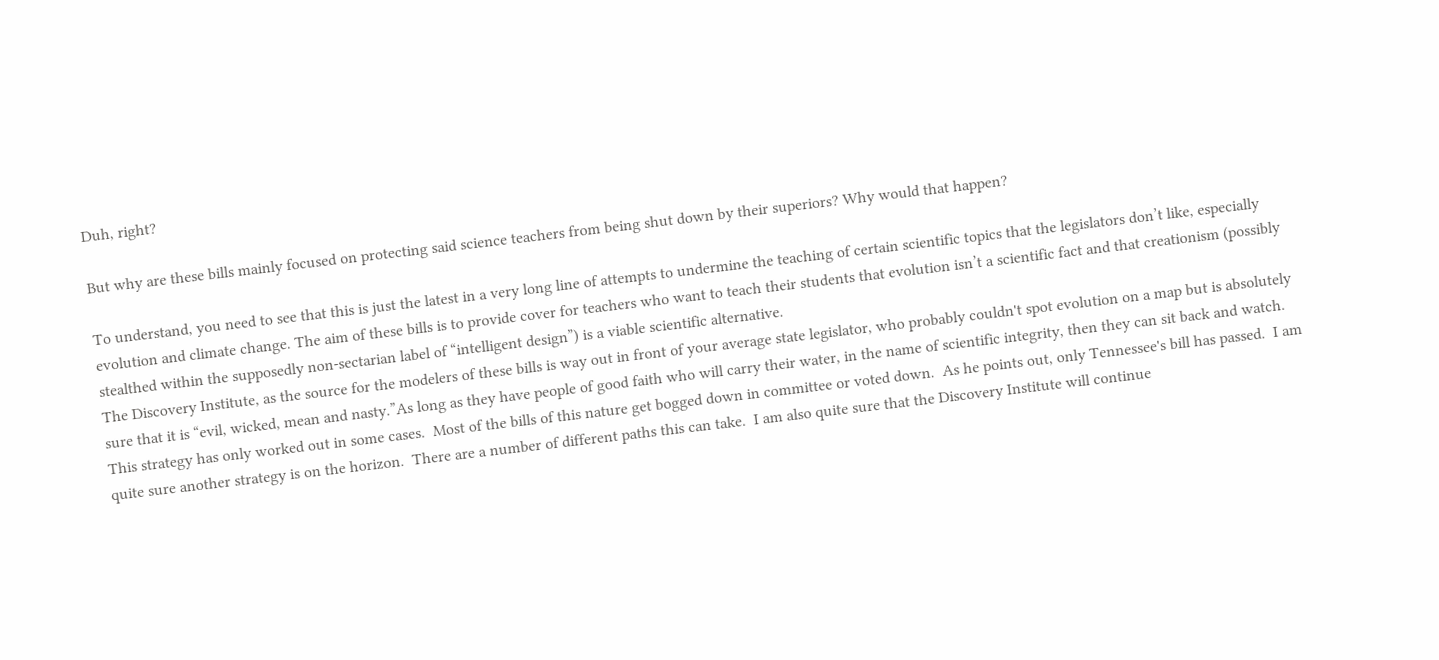Duh, right?

But why are these bills mainly focused on protecting said science teachers from being shut down by their superiors? Why would that happen?

To understand, you need to see that this is just the latest in a very long line of attempts to undermine the teaching of certain scientific topics that the legislators don’t like, especially evolution and climate change. The aim of these bills is to provide cover for teachers who want to teach their students that evolution isn’t a scientific fact and that creationism (possibly stealthed within the supposedly non-sectarian label of “intelligent design”) is a viable scientific alternative.
The Discovery Institute, as the source for the modelers of these bills is way out in front of your average state legislator, who probably couldn't spot evolution on a map but is absolutely sure that it is “evil, wicked, mean and nasty.”As long as they have people of good faith who will carry their water, in the name of scientific integrity, then they can sit back and watch.  This strategy has only worked out in some cases.  Most of the bills of this nature get bogged down in committee or voted down.  As he points out, only Tennessee's bill has passed.  I am quite sure another strategy is on the horizon.  There are a number of different paths this can take.  I am also quite sure that the Discovery Institute will continue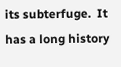its subterfuge.  It has a long history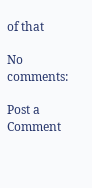of that

No comments:

Post a Comment